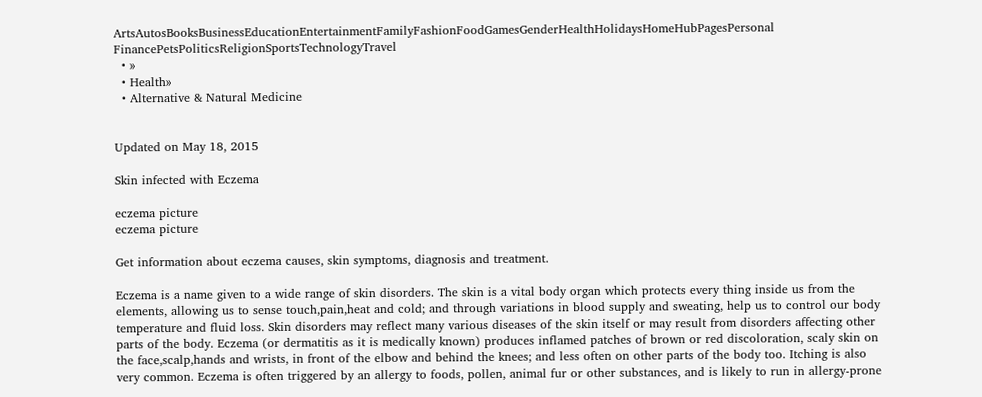ArtsAutosBooksBusinessEducationEntertainmentFamilyFashionFoodGamesGenderHealthHolidaysHomeHubPagesPersonal FinancePetsPoliticsReligionSportsTechnologyTravel
  • »
  • Health»
  • Alternative & Natural Medicine


Updated on May 18, 2015

Skin infected with Eczema

eczema picture
eczema picture

Get information about eczema causes, skin symptoms, diagnosis and treatment.

Eczema is a name given to a wide range of skin disorders. The skin is a vital body organ which protects every thing inside us from the elements, allowing us to sense touch,pain,heat and cold; and through variations in blood supply and sweating, help us to control our body temperature and fluid loss. Skin disorders may reflect many various diseases of the skin itself or may result from disorders affecting other parts of the body. Eczema (or dermatitis as it is medically known) produces inflamed patches of brown or red discoloration, scaly skin on the face,scalp,hands and wrists, in front of the elbow and behind the knees; and less often on other parts of the body too. Itching is also very common. Eczema is often triggered by an allergy to foods, pollen, animal fur or other substances, and is likely to run in allergy-prone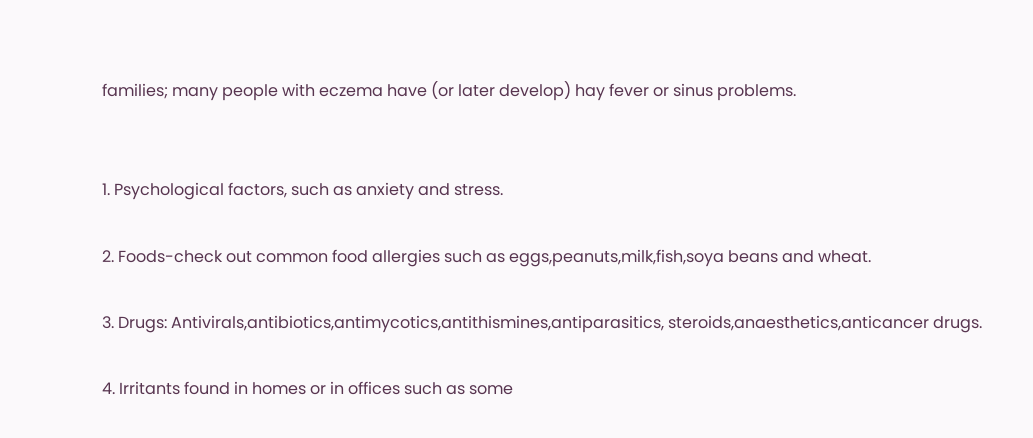families; many people with eczema have (or later develop) hay fever or sinus problems.


1. Psychological factors, such as anxiety and stress.

2. Foods-check out common food allergies such as eggs,peanuts,milk,fish,soya beans and wheat.

3. Drugs: Antivirals,antibiotics,antimycotics,antithismines,antiparasitics, steroids,anaesthetics,anticancer drugs.

4. Irritants found in homes or in offices such as some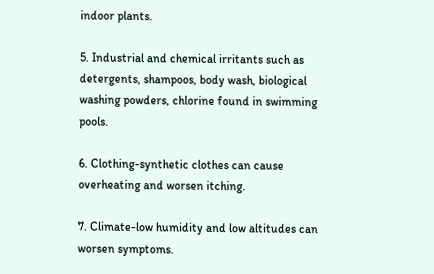indoor plants.

5. Industrial and chemical irritants such as detergents, shampoos, body wash, biological washing powders, chlorine found in swimming pools.

6. Clothing-synthetic clothes can cause overheating and worsen itching.

7. Climate-low humidity and low altitudes can worsen symptoms.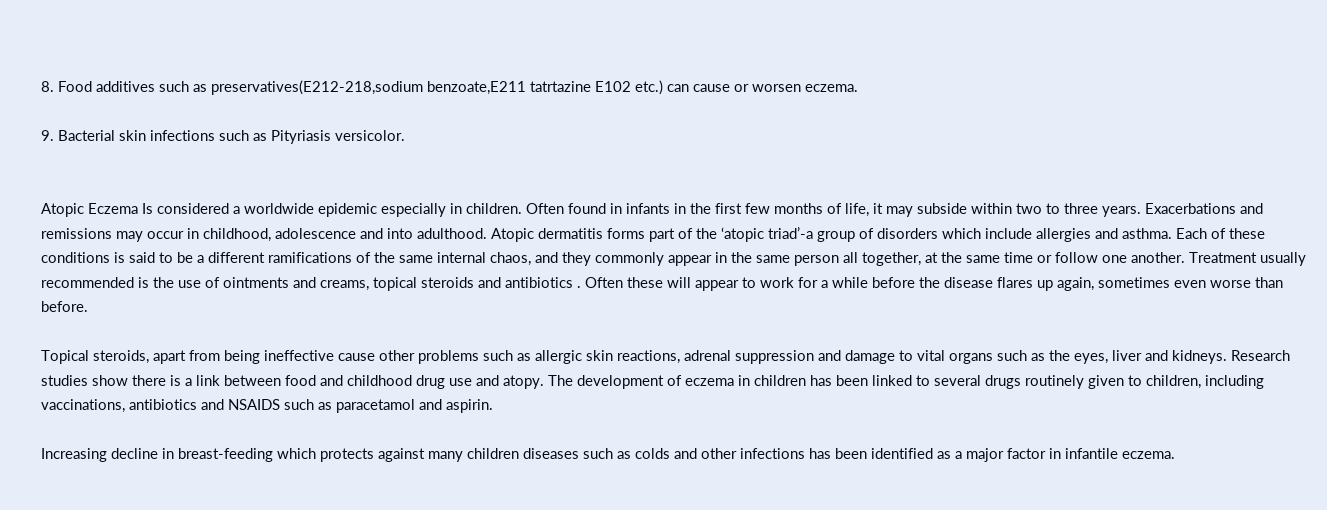8. Food additives such as preservatives(E212-218,sodium benzoate,E211 tatrtazine E102 etc.) can cause or worsen eczema.

9. Bacterial skin infections such as Pityriasis versicolor.


Atopic Eczema Is considered a worldwide epidemic especially in children. Often found in infants in the first few months of life, it may subside within two to three years. Exacerbations and remissions may occur in childhood, adolescence and into adulthood. Atopic dermatitis forms part of the ‘atopic triad’-a group of disorders which include allergies and asthma. Each of these conditions is said to be a different ramifications of the same internal chaos, and they commonly appear in the same person all together, at the same time or follow one another. Treatment usually recommended is the use of ointments and creams, topical steroids and antibiotics . Often these will appear to work for a while before the disease flares up again, sometimes even worse than before.

Topical steroids, apart from being ineffective cause other problems such as allergic skin reactions, adrenal suppression and damage to vital organs such as the eyes, liver and kidneys. Research studies show there is a link between food and childhood drug use and atopy. The development of eczema in children has been linked to several drugs routinely given to children, including vaccinations, antibiotics and NSAIDS such as paracetamol and aspirin.

Increasing decline in breast-feeding which protects against many children diseases such as colds and other infections has been identified as a major factor in infantile eczema.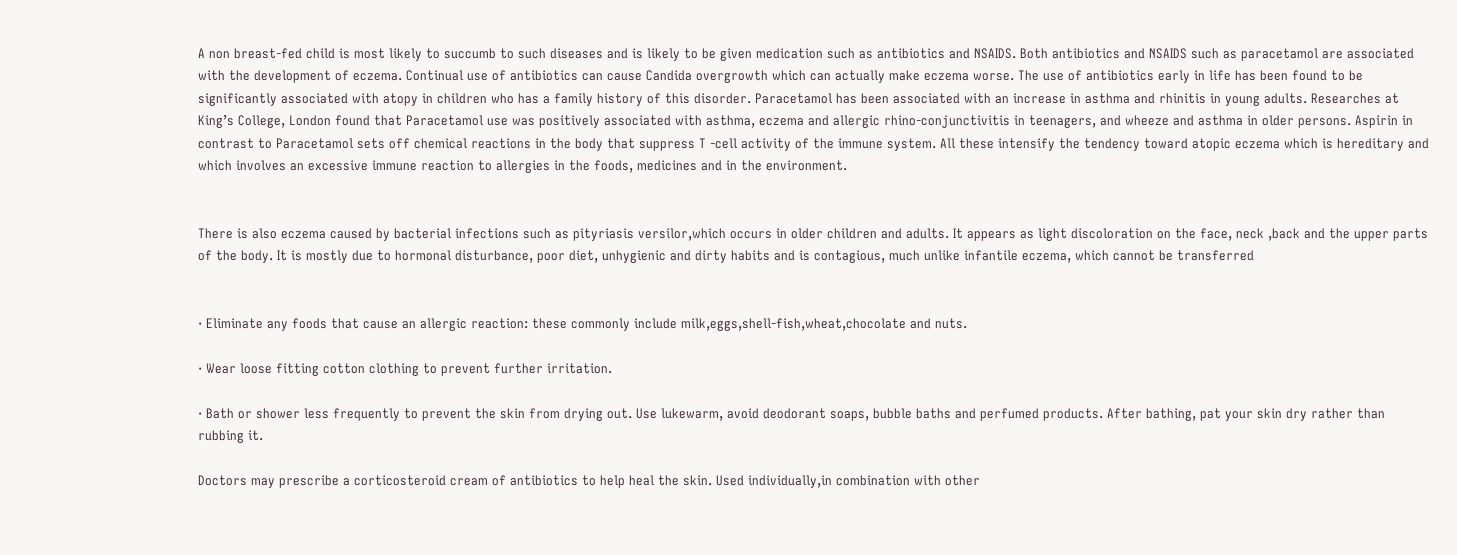A non breast-fed child is most likely to succumb to such diseases and is likely to be given medication such as antibiotics and NSAIDS. Both antibiotics and NSAIDS such as paracetamol are associated with the development of eczema. Continual use of antibiotics can cause Candida overgrowth which can actually make eczema worse. The use of antibiotics early in life has been found to be significantly associated with atopy in children who has a family history of this disorder. Paracetamol has been associated with an increase in asthma and rhinitis in young adults. Researches at King’s College, London found that Paracetamol use was positively associated with asthma, eczema and allergic rhino-conjunctivitis in teenagers, and wheeze and asthma in older persons. Aspirin in contrast to Paracetamol sets off chemical reactions in the body that suppress T -cell activity of the immune system. All these intensify the tendency toward atopic eczema which is hereditary and which involves an excessive immune reaction to allergies in the foods, medicines and in the environment.


There is also eczema caused by bacterial infections such as pityriasis versilor,which occurs in older children and adults. It appears as light discoloration on the face, neck ,back and the upper parts of the body. It is mostly due to hormonal disturbance, poor diet, unhygienic and dirty habits and is contagious, much unlike infantile eczema, which cannot be transferred


· Eliminate any foods that cause an allergic reaction: these commonly include milk,eggs,shell-fish,wheat,chocolate and nuts.

· Wear loose fitting cotton clothing to prevent further irritation.

· Bath or shower less frequently to prevent the skin from drying out. Use lukewarm, avoid deodorant soaps, bubble baths and perfumed products. After bathing, pat your skin dry rather than rubbing it.

Doctors may prescribe a corticosteroid cream of antibiotics to help heal the skin. Used individually,in combination with other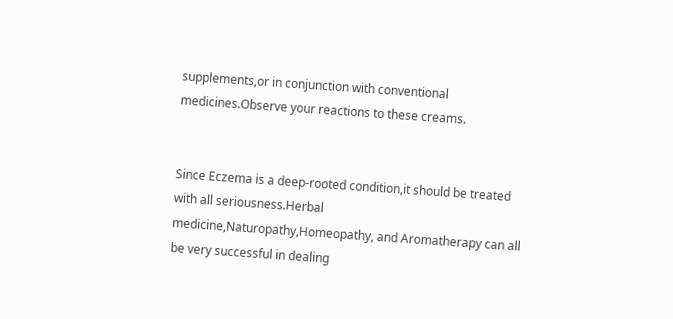supplements,or in conjunction with conventional medicines.Observe your reactions to these creams.


Since Eczema is a deep-rooted condition,it should be treated with all seriousness.Herbal medicine,Naturopathy,Homeopathy, and Aromatherapy can all be very successful in dealing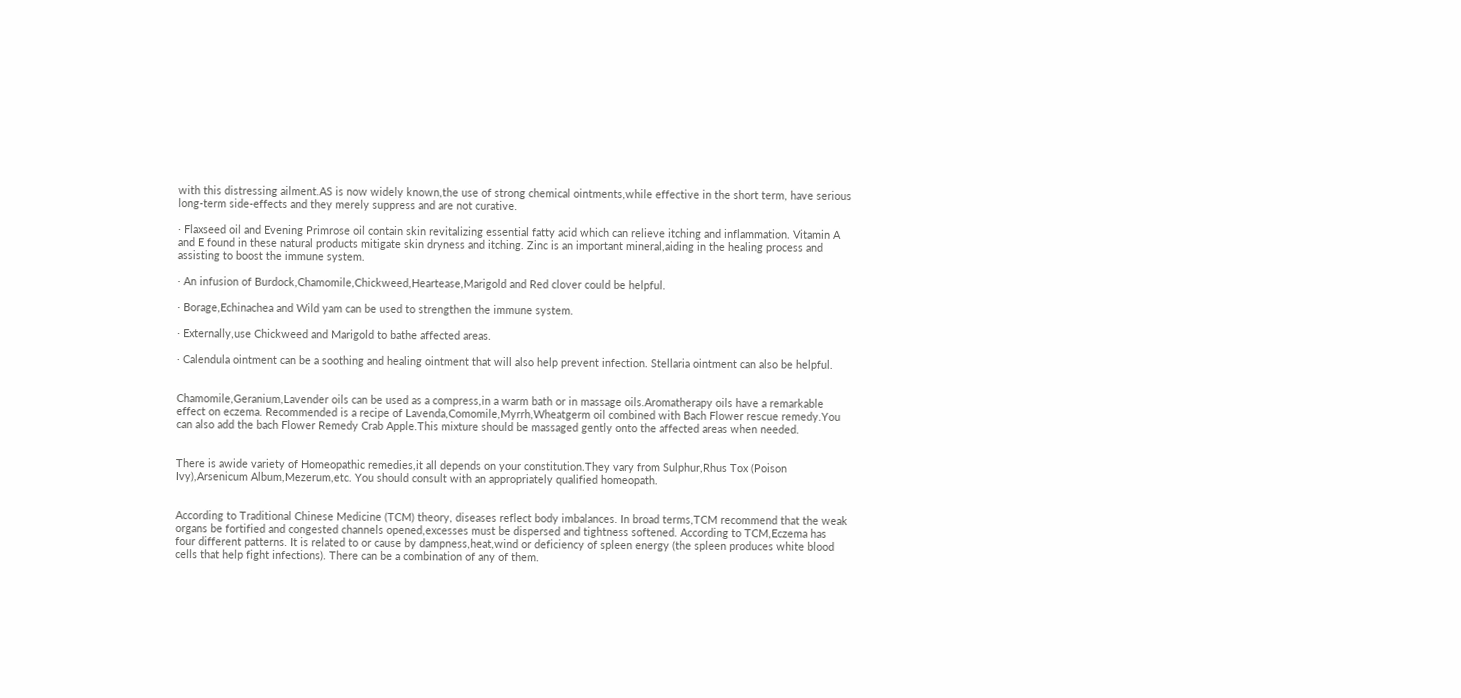with this distressing ailment.AS is now widely known,the use of strong chemical ointments,while effective in the short term, have serious long-term side-effects and they merely suppress and are not curative.

· Flaxseed oil and Evening Primrose oil contain skin revitalizing essential fatty acid which can relieve itching and inflammation. Vitamin A and E found in these natural products mitigate skin dryness and itching. Zinc is an important mineral,aiding in the healing process and assisting to boost the immune system.

· An infusion of Burdock,Chamomile,Chickweed,Heartease,Marigold and Red clover could be helpful.

· Borage,Echinachea and Wild yam can be used to strengthen the immune system.

· Externally,use Chickweed and Marigold to bathe affected areas.

· Calendula ointment can be a soothing and healing ointment that will also help prevent infection. Stellaria ointment can also be helpful.


Chamomile,Geranium,Lavender oils can be used as a compress,in a warm bath or in massage oils.Aromatherapy oils have a remarkable effect on eczema. Recommended is a recipe of Lavenda,Comomile,Myrrh,Wheatgerm oil combined with Bach Flower rescue remedy.You can also add the bach Flower Remedy Crab Apple.This mixture should be massaged gently onto the affected areas when needed.


There is awide variety of Homeopathic remedies,it all depends on your constitution.They vary from Sulphur,Rhus Tox (Poison Ivy),Arsenicum Album,Mezerum,etc. You should consult with an appropriately qualified homeopath.


According to Traditional Chinese Medicine (TCM) theory, diseases reflect body imbalances. In broad terms,TCM recommend that the weak organs be fortified and congested channels opened,excesses must be dispersed and tightness softened. According to TCM,Eczema has four different patterns. It is related to or cause by dampness,heat,wind or deficiency of spleen energy (the spleen produces white blood cells that help fight infections). There can be a combination of any of them.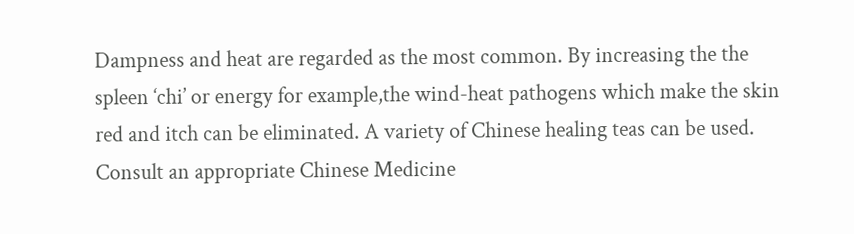Dampness and heat are regarded as the most common. By increasing the the spleen ‘chi’ or energy for example,the wind-heat pathogens which make the skin red and itch can be eliminated. A variety of Chinese healing teas can be used. Consult an appropriate Chinese Medicine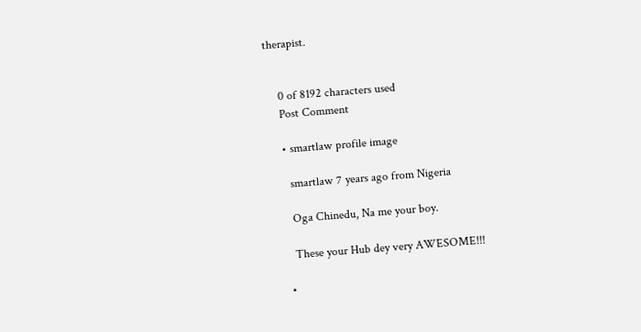therapist.


    0 of 8192 characters used
    Post Comment

    • smartlaw profile image

      smartlaw 7 years ago from Nigeria

      Oga Chinedu, Na me your boy.

      These your Hub dey very AWESOME!!!

    •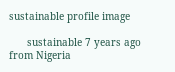sustainable profile image

      sustainable 7 years ago from Nigeria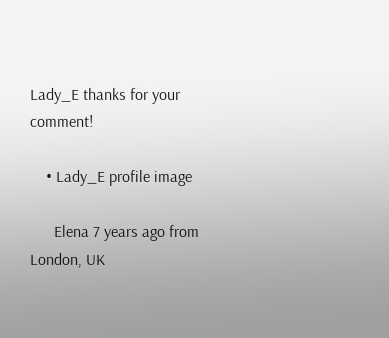Lady_E thanks for your comment!

    • Lady_E profile image

      Elena 7 years ago from London, UK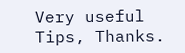Very useful Tips, Thanks.